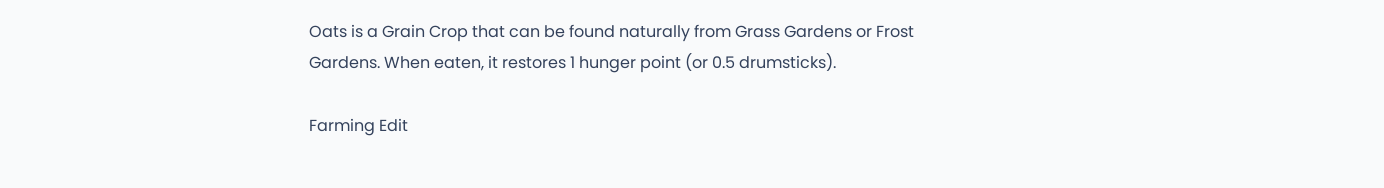Oats is a Grain Crop that can be found naturally from Grass Gardens or Frost Gardens. When eaten, it restores 1 hunger point (or 0.5 drumsticks).

Farming Edit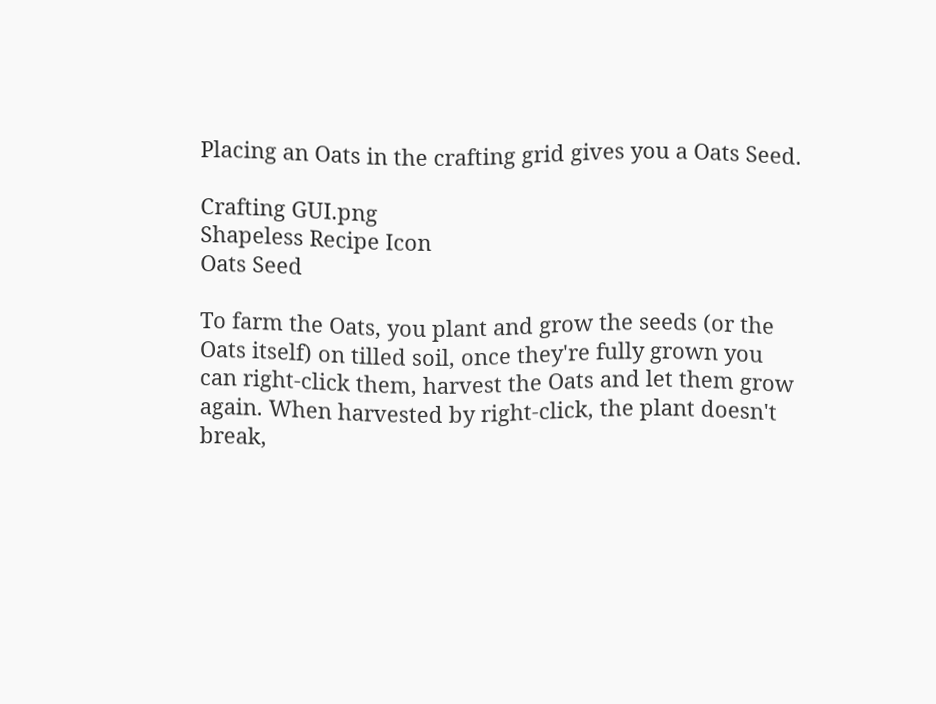Placing an Oats in the crafting grid gives you a Oats Seed.

Crafting GUI.png
Shapeless Recipe Icon
Oats Seed

To farm the Oats, you plant and grow the seeds (or the Oats itself) on tilled soil, once they're fully grown you can right-click them, harvest the Oats and let them grow again. When harvested by right-click, the plant doesn't break,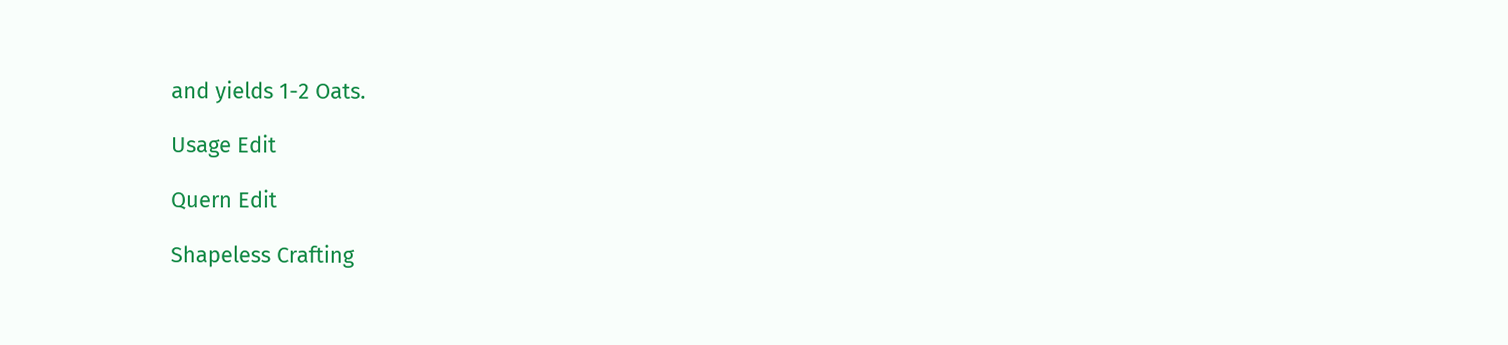and yields 1-2 Oats.

Usage Edit

Quern Edit

Shapeless Crafting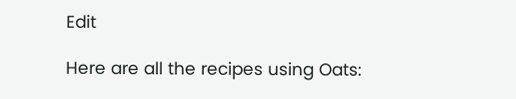Edit

Here are all the recipes using Oats: